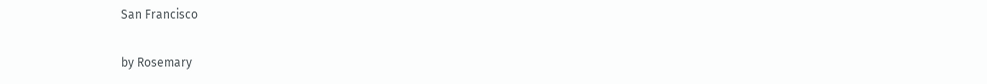San Francisco

by Rosemary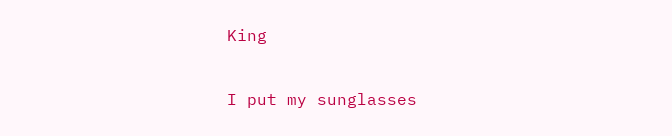King

I put my sunglasses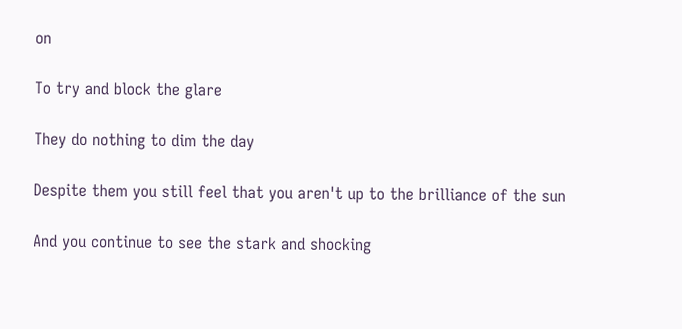on

To try and block the glare

They do nothing to dim the day

Despite them you still feel that you aren't up to the brilliance of the sun

And you continue to see the stark and shocking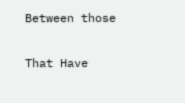Between those

That Have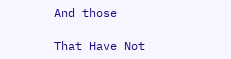And those

That Have Not